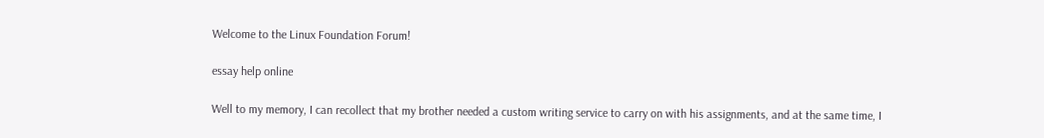Welcome to the Linux Foundation Forum!

essay help online

Well to my memory, I can recollect that my brother needed a custom writing service to carry on with his assignments, and at the same time, I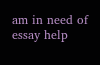am in need of essay help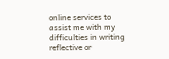online services to assist me with my difficulties in writing reflective or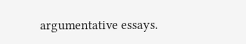argumentative essays.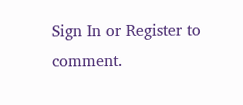Sign In or Register to comment.